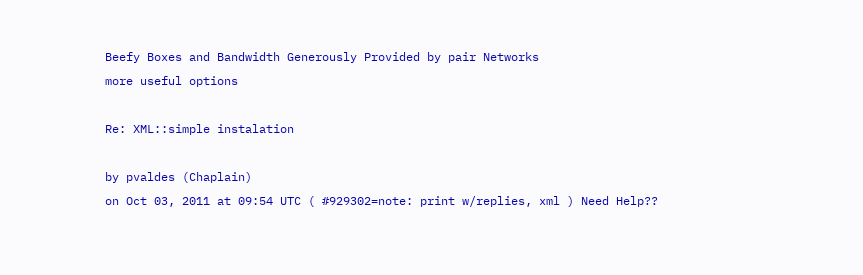Beefy Boxes and Bandwidth Generously Provided by pair Networks
more useful options

Re: XML::simple instalation

by pvaldes (Chaplain)
on Oct 03, 2011 at 09:54 UTC ( #929302=note: print w/replies, xml ) Need Help??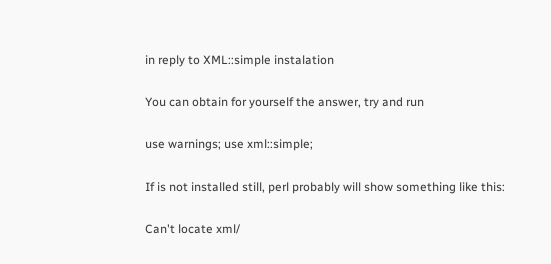in reply to XML::simple instalation

You can obtain for yourself the answer, try and run

use warnings; use xml::simple;

If is not installed still, perl probably will show something like this:

Can't locate xml/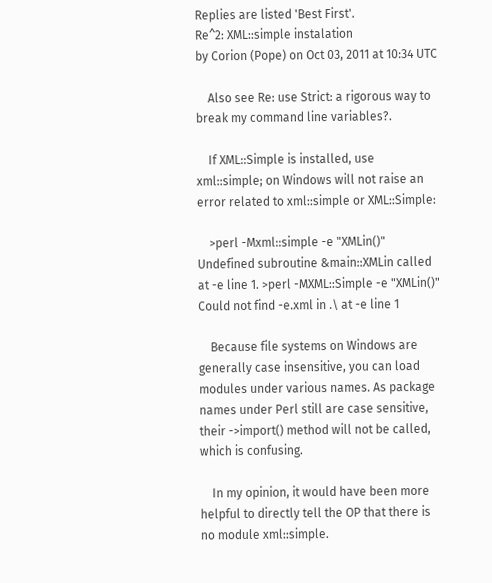Replies are listed 'Best First'.
Re^2: XML::simple instalation
by Corion (Pope) on Oct 03, 2011 at 10:34 UTC

    Also see Re: use Strict: a rigorous way to break my command line variables?.

    If XML::Simple is installed, use xml::simple; on Windows will not raise an error related to xml::simple or XML::Simple:

    >perl -Mxml::simple -e "XMLin()" Undefined subroutine &main::XMLin called at -e line 1. >perl -MXML::Simple -e "XMLin()" Could not find -e.xml in .\ at -e line 1

    Because file systems on Windows are generally case insensitive, you can load modules under various names. As package names under Perl still are case sensitive, their ->import() method will not be called, which is confusing.

    In my opinion, it would have been more helpful to directly tell the OP that there is no module xml::simple.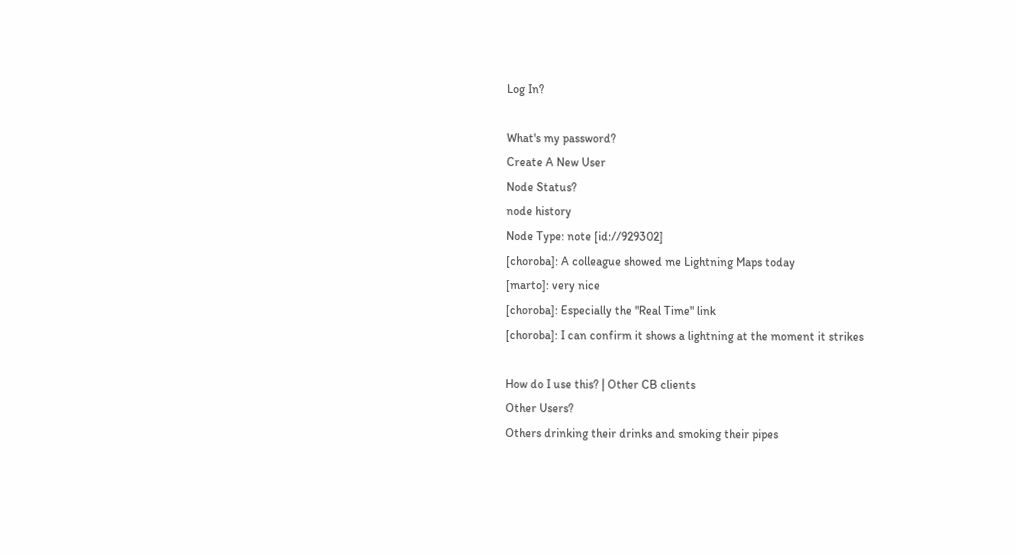Log In?

What's my password?
Create A New User
Node Status?
node history
Node Type: note [id://929302]
[choroba]: A colleague showed me Lightning Maps today
[marto]: very nice
[choroba]: Especially the "Real Time" link
[choroba]: I can confirm it shows a lightning at the moment it strikes

How do I use this? | Other CB clients
Other Users?
Others drinking their drinks and smoking their pipes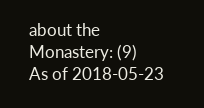about the Monastery: (9)
As of 2018-05-23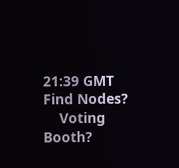21:39 GMT
Find Nodes?
    Voting Booth?